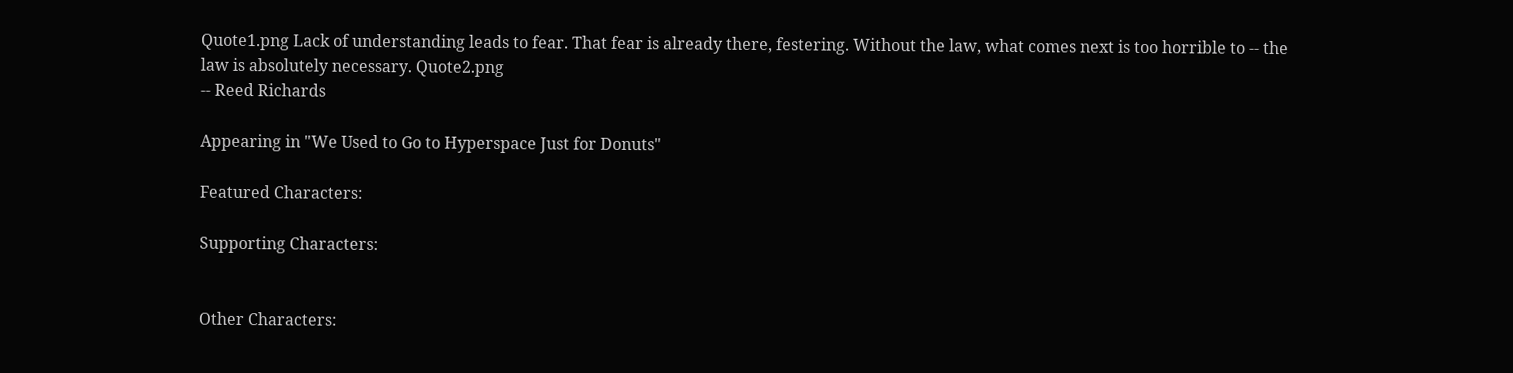Quote1.png Lack of understanding leads to fear. That fear is already there, festering. Without the law, what comes next is too horrible to -- the law is absolutely necessary. Quote2.png
-- Reed Richards

Appearing in "We Used to Go to Hyperspace Just for Donuts"

Featured Characters:

Supporting Characters:


Other Characters: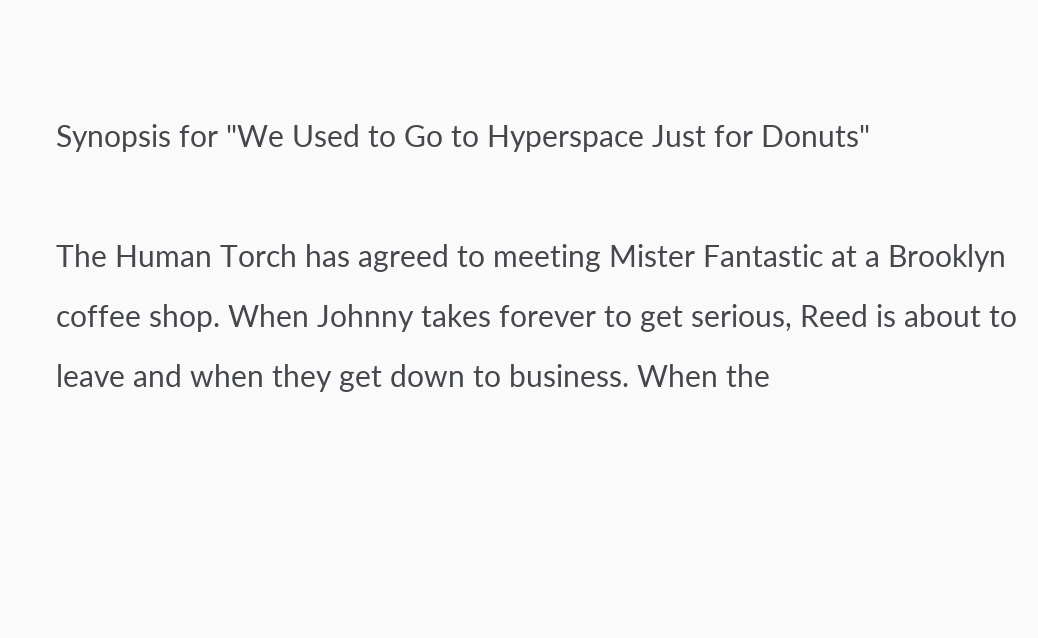Synopsis for "We Used to Go to Hyperspace Just for Donuts"

The Human Torch has agreed to meeting Mister Fantastic at a Brooklyn coffee shop. When Johnny takes forever to get serious, Reed is about to leave and when they get down to business. When the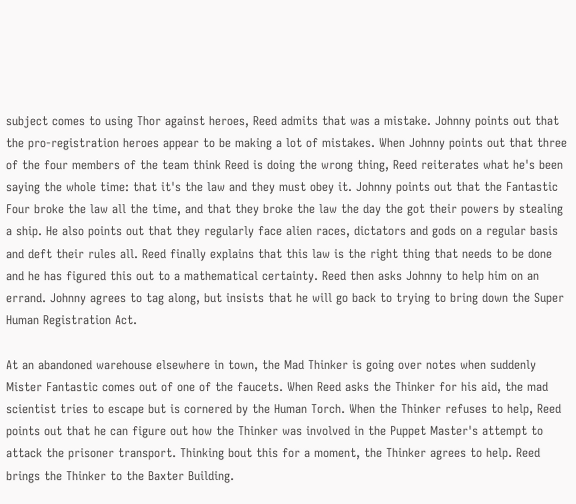subject comes to using Thor against heroes, Reed admits that was a mistake. Johnny points out that the pro-registration heroes appear to be making a lot of mistakes. When Johnny points out that three of the four members of the team think Reed is doing the wrong thing, Reed reiterates what he's been saying the whole time: that it's the law and they must obey it. Johnny points out that the Fantastic Four broke the law all the time, and that they broke the law the day the got their powers by stealing a ship. He also points out that they regularly face alien races, dictators and gods on a regular basis and deft their rules all. Reed finally explains that this law is the right thing that needs to be done and he has figured this out to a mathematical certainty. Reed then asks Johnny to help him on an errand. Johnny agrees to tag along, but insists that he will go back to trying to bring down the Super Human Registration Act.

At an abandoned warehouse elsewhere in town, the Mad Thinker is going over notes when suddenly Mister Fantastic comes out of one of the faucets. When Reed asks the Thinker for his aid, the mad scientist tries to escape but is cornered by the Human Torch. When the Thinker refuses to help, Reed points out that he can figure out how the Thinker was involved in the Puppet Master's attempt to attack the prisoner transport. Thinking bout this for a moment, the Thinker agrees to help. Reed brings the Thinker to the Baxter Building.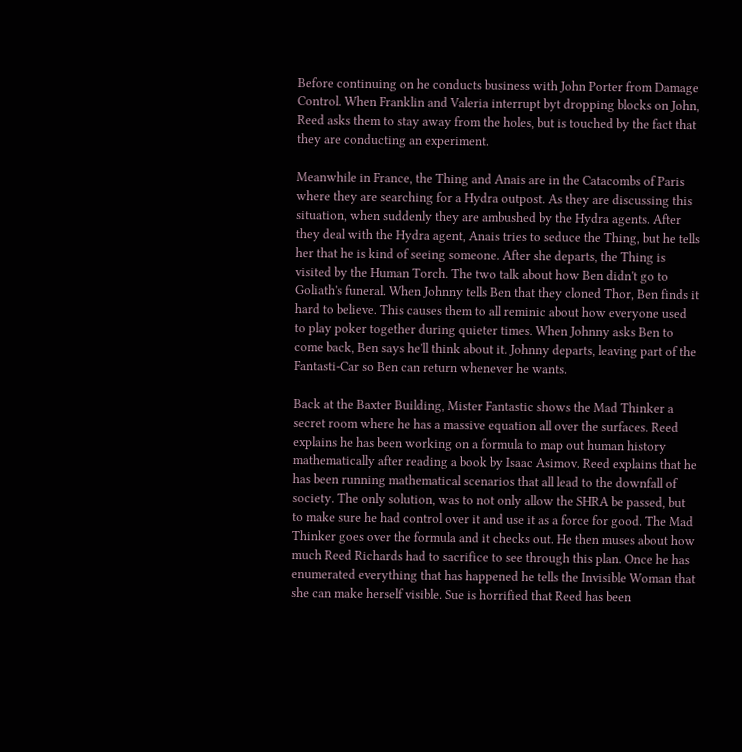Before continuing on he conducts business with John Porter from Damage Control. When Franklin and Valeria interrupt byt dropping blocks on John, Reed asks them to stay away from the holes, but is touched by the fact that they are conducting an experiment.

Meanwhile in France, the Thing and Anais are in the Catacombs of Paris where they are searching for a Hydra outpost. As they are discussing this situation, when suddenly they are ambushed by the Hydra agents. After they deal with the Hydra agent, Anais tries to seduce the Thing, but he tells her that he is kind of seeing someone. After she departs, the Thing is visited by the Human Torch. The two talk about how Ben didn't go to Goliath's funeral. When Johnny tells Ben that they cloned Thor, Ben finds it hard to believe. This causes them to all reminic about how everyone used to play poker together during quieter times. When Johnny asks Ben to come back, Ben says he'll think about it. Johnny departs, leaving part of the Fantasti-Car so Ben can return whenever he wants.

Back at the Baxter Building, Mister Fantastic shows the Mad Thinker a secret room where he has a massive equation all over the surfaces. Reed explains he has been working on a formula to map out human history mathematically after reading a book by Isaac Asimov. Reed explains that he has been running mathematical scenarios that all lead to the downfall of society. The only solution, was to not only allow the SHRA be passed, but to make sure he had control over it and use it as a force for good. The Mad Thinker goes over the formula and it checks out. He then muses about how much Reed Richards had to sacrifice to see through this plan. Once he has enumerated everything that has happened he tells the Invisible Woman that she can make herself visible. Sue is horrified that Reed has been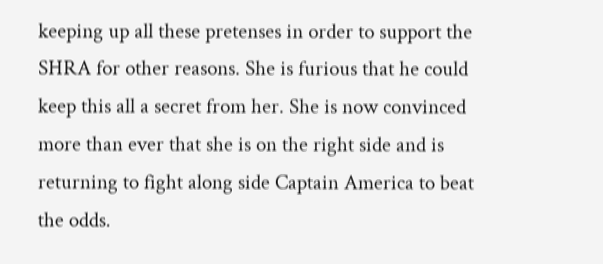keeping up all these pretenses in order to support the SHRA for other reasons. She is furious that he could keep this all a secret from her. She is now convinced more than ever that she is on the right side and is returning to fight along side Captain America to beat the odds.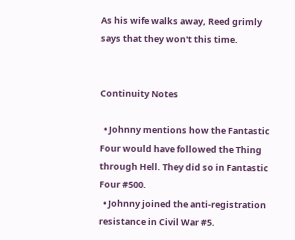As his wife walks away, Reed grimly says that they won't this time.


Continuity Notes

  • Johnny mentions how the Fantastic Four would have followed the Thing through Hell. They did so in Fantastic Four #500.
  • Johnny joined the anti-registration resistance in Civil War #5.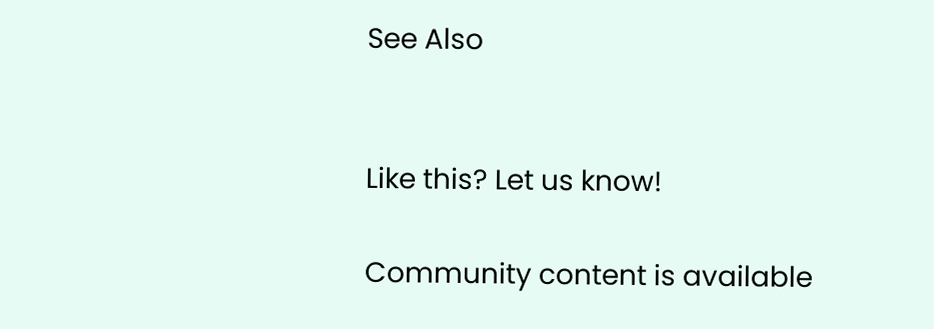See Also


Like this? Let us know!

Community content is available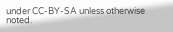under CC-BY-SA unless otherwise noted.